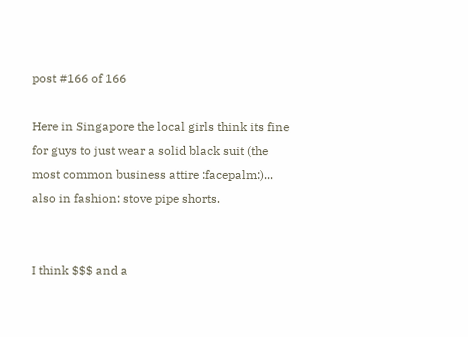post #166 of 166

Here in Singapore the local girls think its fine for guys to just wear a solid black suit (the most common business attire :facepalm:)... also in fashion: stove pipe shorts.


I think $$$ and a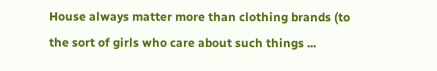House always matter more than clothing brands (to the sort of girls who care about such things ...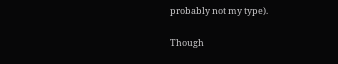probably not my type).

Though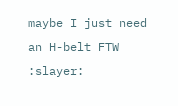maybe I just need an H-belt FTW :slayer: